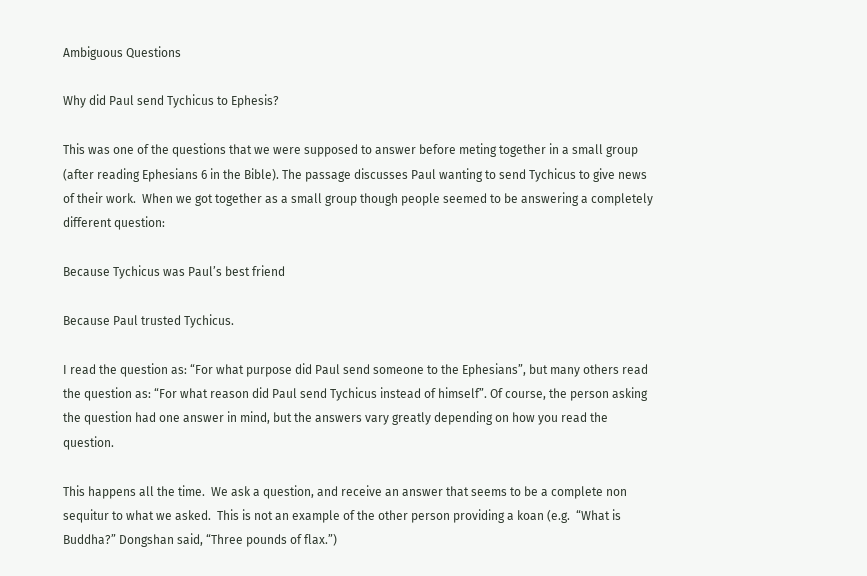Ambiguous Questions

Why did Paul send Tychicus to Ephesis?

This was one of the questions that we were supposed to answer before meting together in a small group (after reading Ephesians 6 in the Bible). The passage discusses Paul wanting to send Tychicus to give news of their work.  When we got together as a small group though people seemed to be answering a completely different question:

Because Tychicus was Paul’s best friend

Because Paul trusted Tychicus.

I read the question as: “For what purpose did Paul send someone to the Ephesians”, but many others read the question as: “For what reason did Paul send Tychicus instead of himself”. Of course, the person asking the question had one answer in mind, but the answers vary greatly depending on how you read the question.

This happens all the time.  We ask a question, and receive an answer that seems to be a complete non sequitur to what we asked.  This is not an example of the other person providing a koan (e.g.  “What is Buddha?” Dongshan said, “Three pounds of flax.”)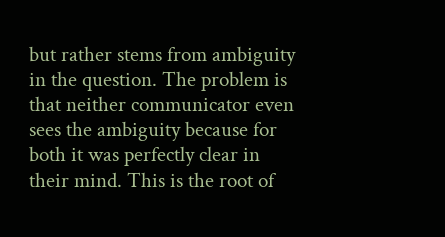but rather stems from ambiguity in the question. The problem is that neither communicator even sees the ambiguity because for both it was perfectly clear in their mind. This is the root of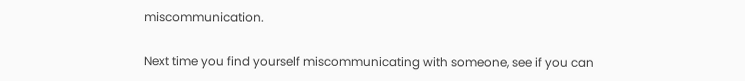miscommunication.

Next time you find yourself miscommunicating with someone, see if you can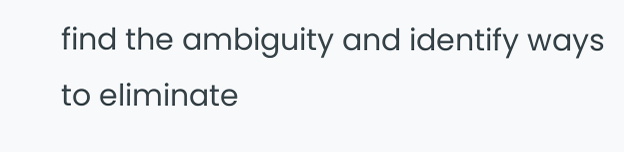find the ambiguity and identify ways to eliminate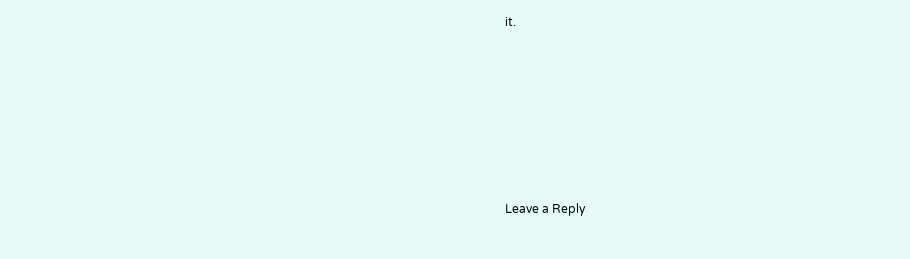it.







Leave a Reply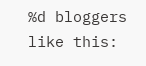%d bloggers like this: